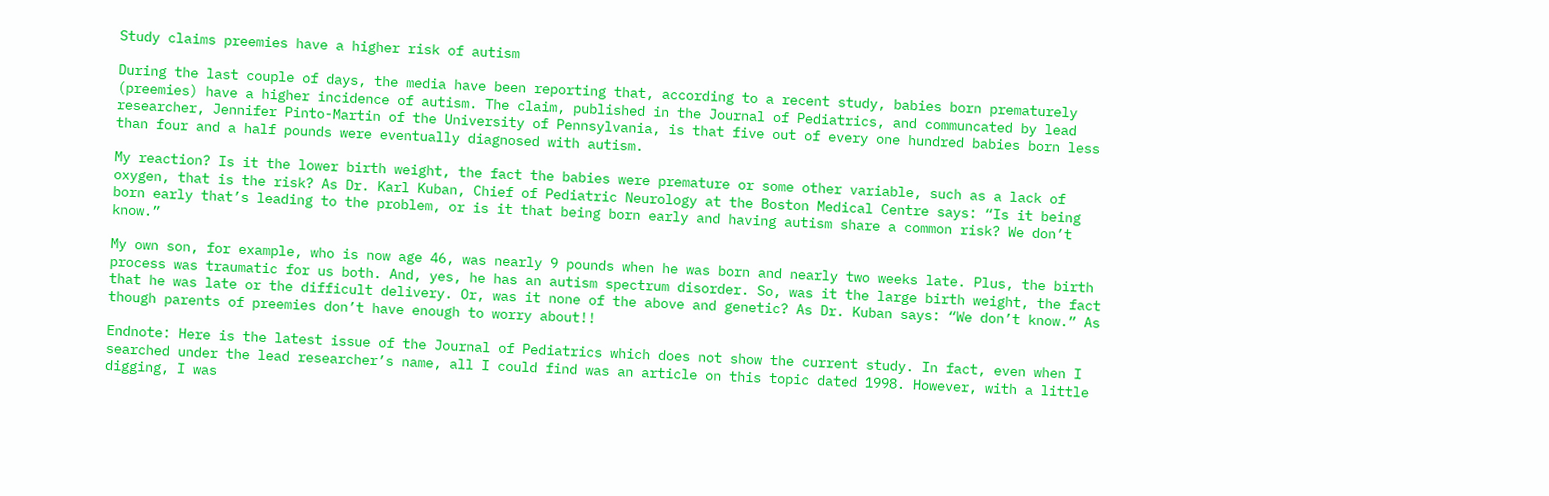Study claims preemies have a higher risk of autism

During the last couple of days, the media have been reporting that, according to a recent study, babies born prematurely (preemies) have a higher incidence of autism. The claim, published in the Journal of Pediatrics, and communcated by lead researcher, Jennifer Pinto-Martin of the University of Pennsylvania, is that five out of every one hundred babies born less than four and a half pounds were eventually diagnosed with autism.

My reaction? Is it the lower birth weight, the fact the babies were premature or some other variable, such as a lack of oxygen, that is the risk? As Dr. Karl Kuban, Chief of Pediatric Neurology at the Boston Medical Centre says: “Is it being born early that’s leading to the problem, or is it that being born early and having autism share a common risk? We don’t know.”

My own son, for example, who is now age 46, was nearly 9 pounds when he was born and nearly two weeks late. Plus, the birth process was traumatic for us both. And, yes, he has an autism spectrum disorder. So, was it the large birth weight, the fact that he was late or the difficult delivery. Or, was it none of the above and genetic? As Dr. Kuban says: “We don’t know.” As though parents of preemies don’t have enough to worry about!!

Endnote: Here is the latest issue of the Journal of Pediatrics which does not show the current study. In fact, even when I searched under the lead researcher’s name, all I could find was an article on this topic dated 1998. However, with a little digging, I was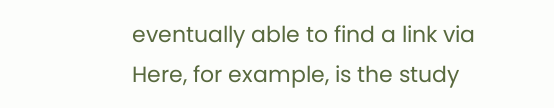eventually able to find a link via Here, for example, is the study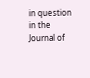in question in the Journal of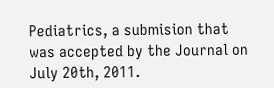Pediatrics, a submision that was accepted by the Journal on July 20th, 2011.